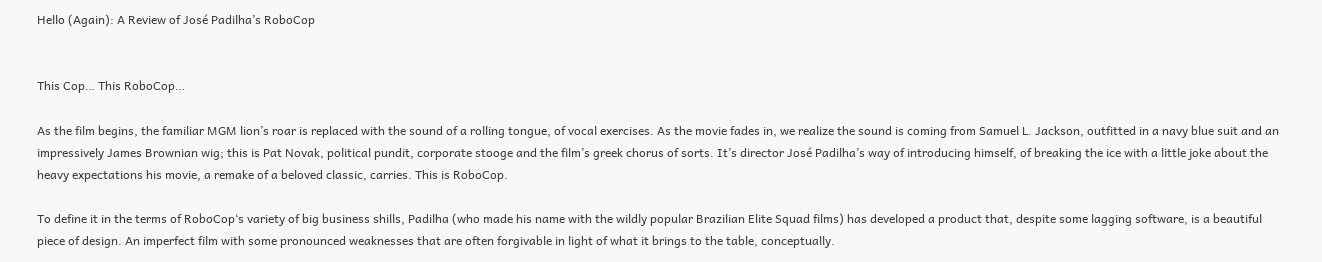Hello (Again): A Review of José Padilha’s RoboCop


This Cop… This RoboCop…

As the film begins, the familiar MGM lion’s roar is replaced with the sound of a rolling tongue, of vocal exercises. As the movie fades in, we realize the sound is coming from Samuel L. Jackson, outfitted in a navy blue suit and an impressively James Brownian wig; this is Pat Novak, political pundit, corporate stooge and the film’s greek chorus of sorts. It’s director José Padilha’s way of introducing himself, of breaking the ice with a little joke about the heavy expectations his movie, a remake of a beloved classic, carries. This is RoboCop.

To define it in the terms of RoboCop‘s variety of big business shills, Padilha (who made his name with the wildly popular Brazilian Elite Squad films) has developed a product that, despite some lagging software, is a beautiful piece of design. An imperfect film with some pronounced weaknesses that are often forgivable in light of what it brings to the table, conceptually.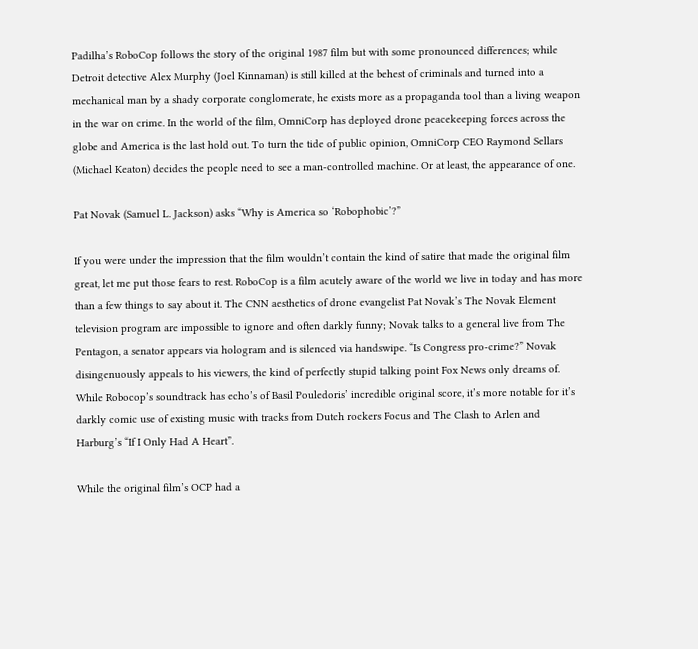Padilha’s RoboCop follows the story of the original 1987 film but with some pronounced differences; while Detroit detective Alex Murphy (Joel Kinnaman) is still killed at the behest of criminals and turned into a mechanical man by a shady corporate conglomerate, he exists more as a propaganda tool than a living weapon in the war on crime. In the world of the film, OmniCorp has deployed drone peacekeeping forces across the globe and America is the last hold out. To turn the tide of public opinion, OmniCorp CEO Raymond Sellars (Michael Keaton) decides the people need to see a man-controlled machine. Or at least, the appearance of one.

Pat Novak (Samuel L. Jackson) asks “Why is America so ‘Robophobic’?”

If you were under the impression that the film wouldn’t contain the kind of satire that made the original film great, let me put those fears to rest. RoboCop is a film acutely aware of the world we live in today and has more than a few things to say about it. The CNN aesthetics of drone evangelist Pat Novak’s The Novak Element television program are impossible to ignore and often darkly funny; Novak talks to a general live from The Pentagon, a senator appears via hologram and is silenced via handswipe. “Is Congress pro-crime?” Novak disingenuously appeals to his viewers, the kind of perfectly stupid talking point Fox News only dreams of. While Robocop’s soundtrack has echo’s of Basil Pouledoris’ incredible original score, it’s more notable for it’s darkly comic use of existing music with tracks from Dutch rockers Focus and The Clash to Arlen and Harburg’s “If I Only Had A Heart”.

While the original film’s OCP had a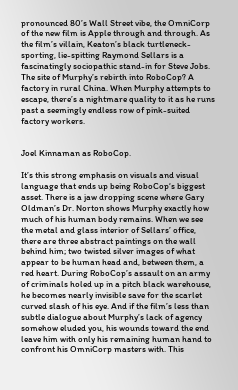pronounced 80’s Wall Street vibe, the OmniCorp of the new film is Apple through and through. As the film’s villain, Keaton’s black turtleneck-sporting, lie-spitting Raymond Sellars is a fascinatingly sociopathic stand-in for Steve Jobs. The site of Murphy’s rebirth into RoboCop? A factory in rural China. When Murphy attempts to escape, there’s a nightmare quality to it as he runs past a seemingly endless row of pink-suited factory workers.


Joel Kinnaman as RoboCop.

It’s this strong emphasis on visuals and visual language that ends up being RoboCop‘s biggest asset. There is a jaw dropping scene where Gary Oldman’s Dr. Norton shows Murphy exactly how much of his human body remains. When we see the metal and glass interior of Sellars’ office, there are three abstract paintings on the wall behind him; two twisted silver images of what appear to be human head and, between them, a red heart. During RoboCop’s assault on an army of criminals holed up in a pitch black warehouse, he becomes nearly invisible save for the scarlet curved slash of his eye. And if the film’s less than subtle dialogue about Murphy’s lack of agency somehow eluded you, his wounds toward the end leave him with only his remaining human hand to confront his OmniCorp masters with. This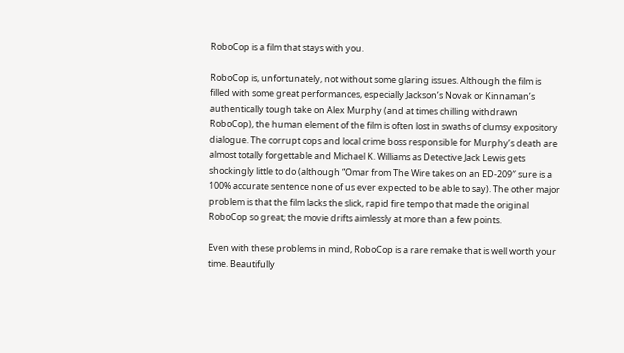RoboCop is a film that stays with you.

RoboCop is, unfortunately, not without some glaring issues. Although the film is filled with some great performances, especially Jackson’s Novak or Kinnaman’s authentically tough take on Alex Murphy (and at times chilling withdrawn RoboCop), the human element of the film is often lost in swaths of clumsy expository dialogue. The corrupt cops and local crime boss responsible for Murphy’s death are almost totally forgettable and Michael K. Williams as Detective Jack Lewis gets shockingly little to do (although “Omar from The Wire takes on an ED-209″ sure is a 100% accurate sentence none of us ever expected to be able to say). The other major problem is that the film lacks the slick, rapid fire tempo that made the original RoboCop so great; the movie drifts aimlessly at more than a few points.

Even with these problems in mind, RoboCop is a rare remake that is well worth your time. Beautifully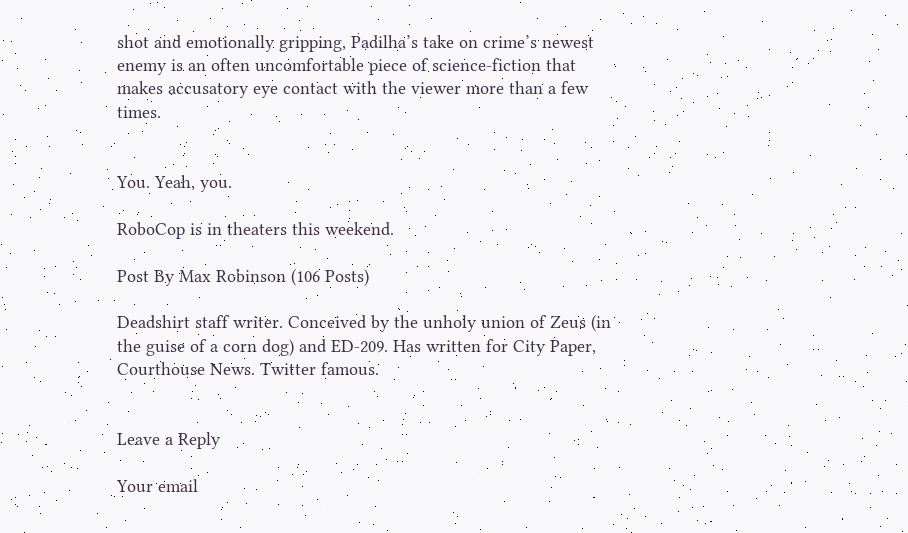shot and emotionally gripping, Padilha’s take on crime’s newest enemy is an often uncomfortable piece of science-fiction that makes accusatory eye contact with the viewer more than a few times.


You. Yeah, you.

RoboCop is in theaters this weekend.

Post By Max Robinson (106 Posts)

Deadshirt staff writer. Conceived by the unholy union of Zeus (in the guise of a corn dog) and ED-209. Has written for City Paper, Courthouse News. Twitter famous.


Leave a Reply

Your email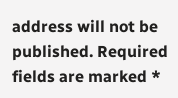address will not be published. Required fields are marked *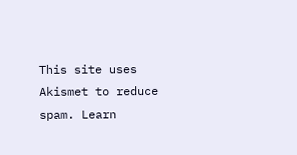This site uses Akismet to reduce spam. Learn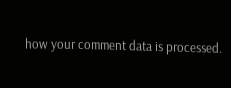how your comment data is processed.